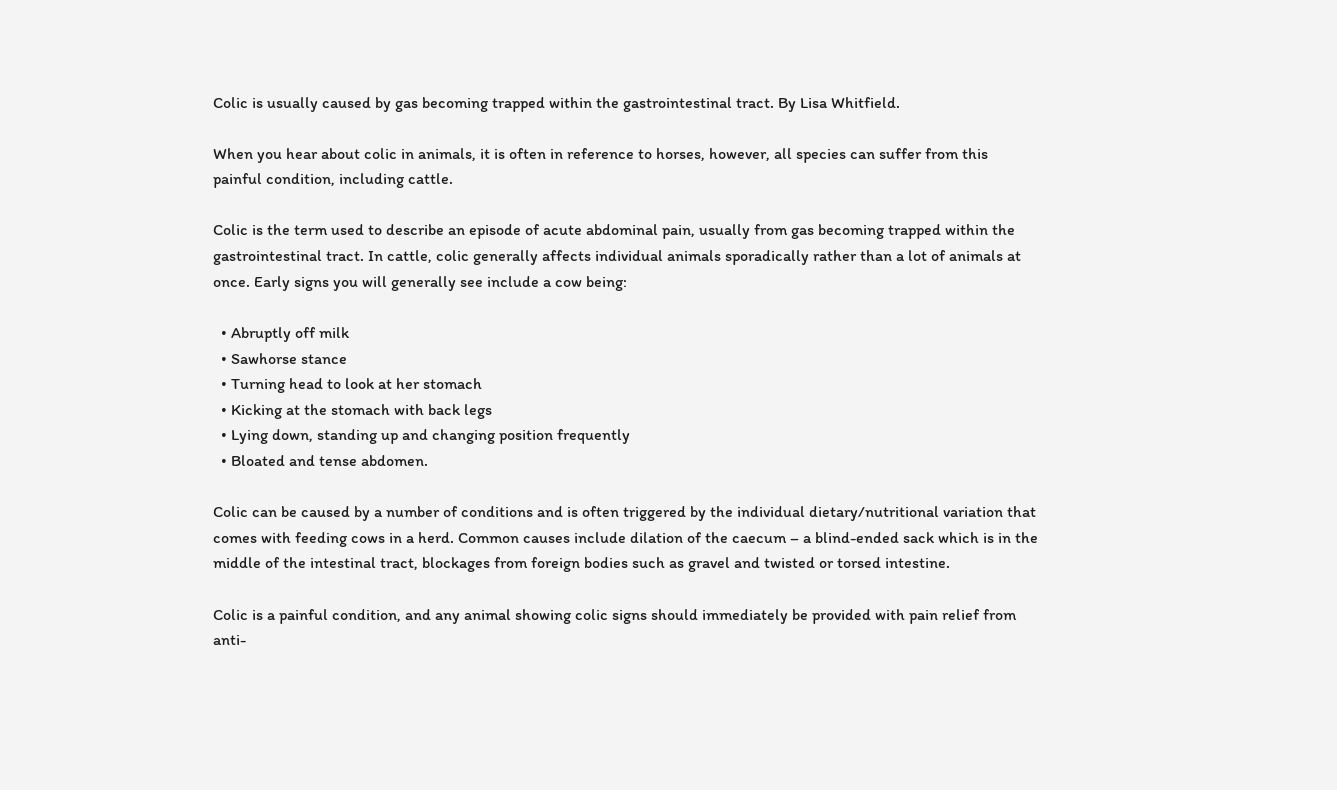Colic is usually caused by gas becoming trapped within the gastrointestinal tract. By Lisa Whitfield.

When you hear about colic in animals, it is often in reference to horses, however, all species can suffer from this painful condition, including cattle.

Colic is the term used to describe an episode of acute abdominal pain, usually from gas becoming trapped within the gastrointestinal tract. In cattle, colic generally affects individual animals sporadically rather than a lot of animals at once. Early signs you will generally see include a cow being:

  • Abruptly off milk
  • Sawhorse stance
  • Turning head to look at her stomach
  • Kicking at the stomach with back legs
  • Lying down, standing up and changing position frequently
  • Bloated and tense abdomen.

Colic can be caused by a number of conditions and is often triggered by the individual dietary/nutritional variation that comes with feeding cows in a herd. Common causes include dilation of the caecum – a blind-ended sack which is in the middle of the intestinal tract, blockages from foreign bodies such as gravel and twisted or torsed intestine.

Colic is a painful condition, and any animal showing colic signs should immediately be provided with pain relief from anti-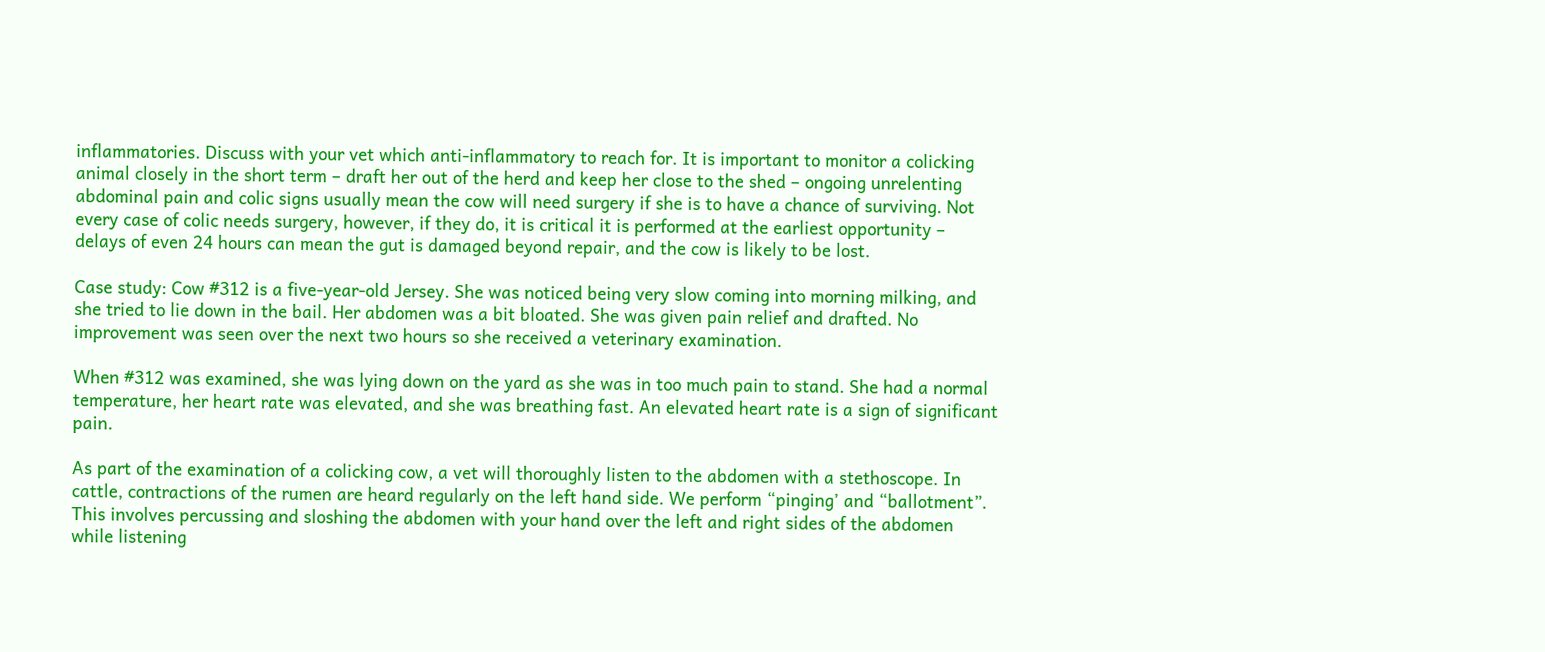inflammatories. Discuss with your vet which anti-inflammatory to reach for. It is important to monitor a colicking animal closely in the short term – draft her out of the herd and keep her close to the shed – ongoing unrelenting abdominal pain and colic signs usually mean the cow will need surgery if she is to have a chance of surviving. Not every case of colic needs surgery, however, if they do, it is critical it is performed at the earliest opportunity – delays of even 24 hours can mean the gut is damaged beyond repair, and the cow is likely to be lost.

Case study: Cow #312 is a five-year-old Jersey. She was noticed being very slow coming into morning milking, and she tried to lie down in the bail. Her abdomen was a bit bloated. She was given pain relief and drafted. No improvement was seen over the next two hours so she received a veterinary examination.

When #312 was examined, she was lying down on the yard as she was in too much pain to stand. She had a normal temperature, her heart rate was elevated, and she was breathing fast. An elevated heart rate is a sign of significant pain.

As part of the examination of a colicking cow, a vet will thoroughly listen to the abdomen with a stethoscope. In cattle, contractions of the rumen are heard regularly on the left hand side. We perform “pinging’ and “ballotment”. This involves percussing and sloshing the abdomen with your hand over the left and right sides of the abdomen while listening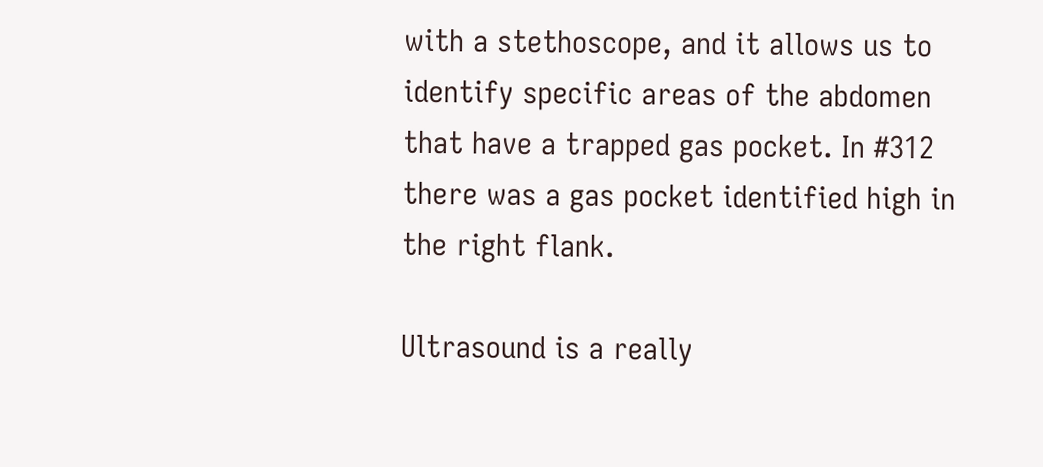with a stethoscope, and it allows us to identify specific areas of the abdomen that have a trapped gas pocket. In #312 there was a gas pocket identified high in the right flank.

Ultrasound is a really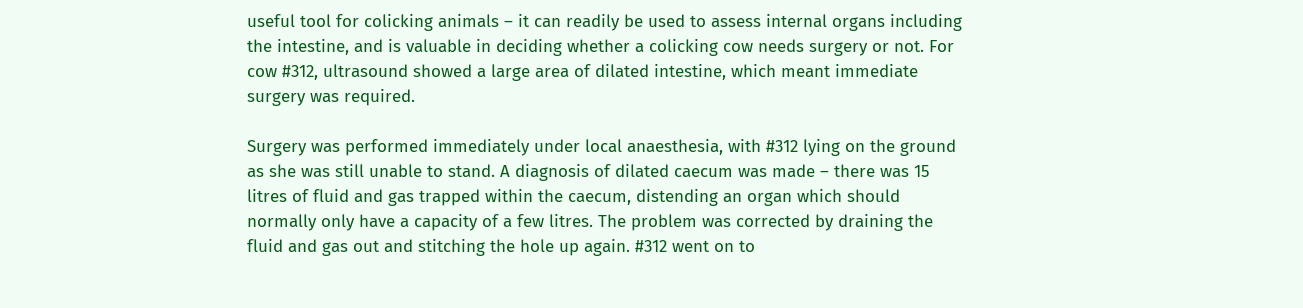useful tool for colicking animals – it can readily be used to assess internal organs including the intestine, and is valuable in deciding whether a colicking cow needs surgery or not. For cow #312, ultrasound showed a large area of dilated intestine, which meant immediate surgery was required.

Surgery was performed immediately under local anaesthesia, with #312 lying on the ground as she was still unable to stand. A diagnosis of dilated caecum was made – there was 15 litres of fluid and gas trapped within the caecum, distending an organ which should normally only have a capacity of a few litres. The problem was corrected by draining the fluid and gas out and stitching the hole up again. #312 went on to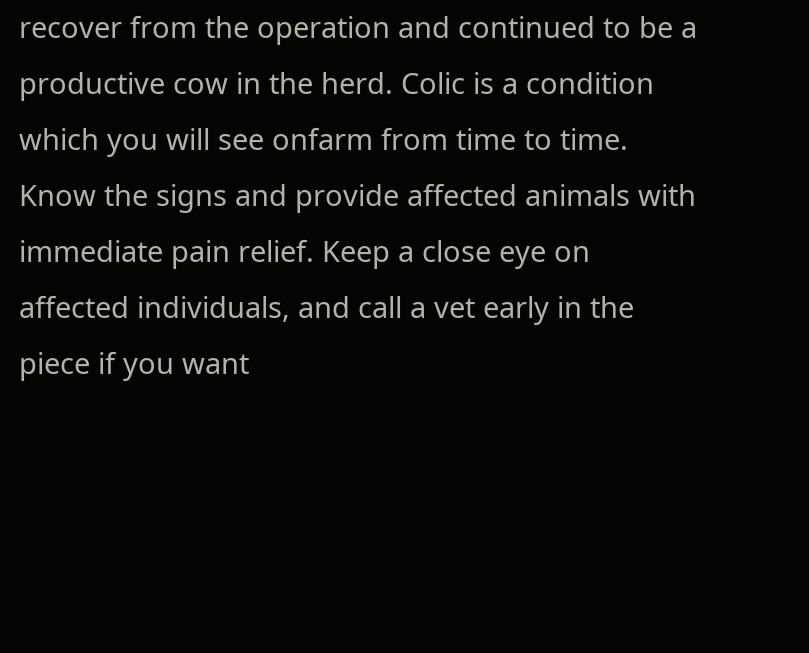recover from the operation and continued to be a productive cow in the herd. Colic is a condition which you will see onfarm from time to time. Know the signs and provide affected animals with immediate pain relief. Keep a close eye on affected individuals, and call a vet early in the piece if you want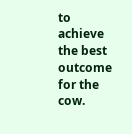to achieve the best outcome for the cow.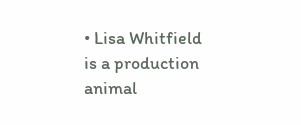• Lisa Whitfield is a production animal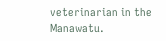veterinarian in the Manawatu.